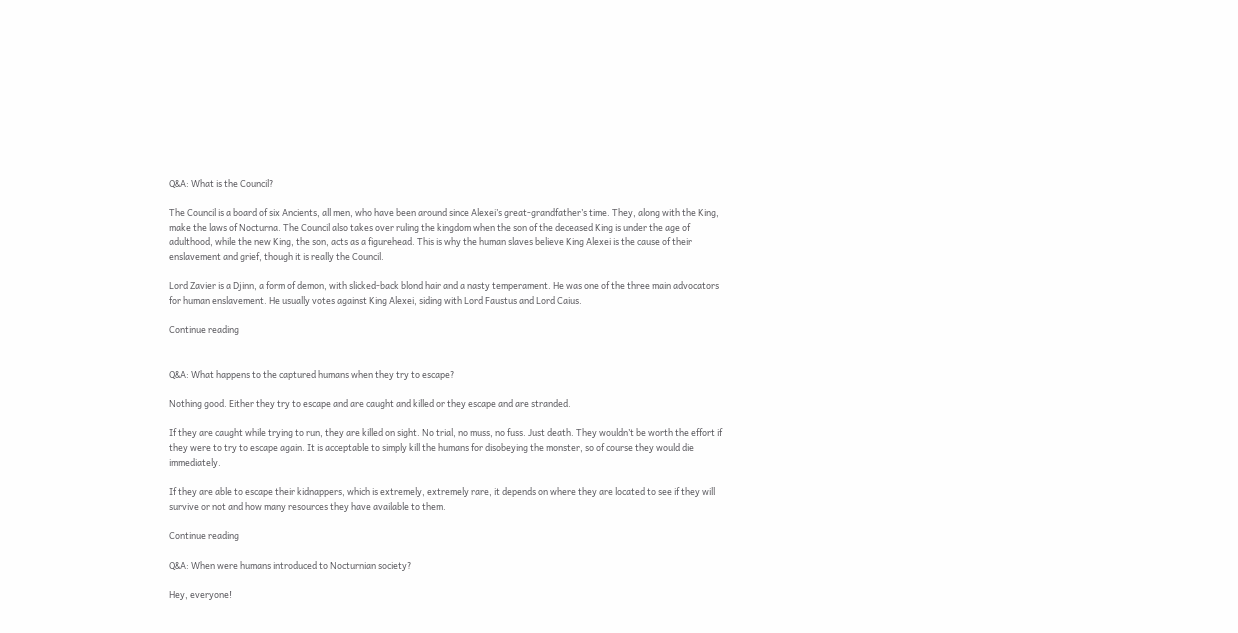Q&A: What is the Council?

The Council is a board of six Ancients, all men, who have been around since Alexei’s great-grandfather’s time. They, along with the King, make the laws of Nocturna. The Council also takes over ruling the kingdom when the son of the deceased King is under the age of adulthood, while the new King, the son, acts as a figurehead. This is why the human slaves believe King Alexei is the cause of their enslavement and grief, though it is really the Council.

Lord Zavier is a Djinn, a form of demon, with slicked-back blond hair and a nasty temperament. He was one of the three main advocators for human enslavement. He usually votes against King Alexei, siding with Lord Faustus and Lord Caius.

Continue reading


Q&A: What happens to the captured humans when they try to escape?

Nothing good. Either they try to escape and are caught and killed or they escape and are stranded.

If they are caught while trying to run, they are killed on sight. No trial, no muss, no fuss. Just death. They wouldn’t be worth the effort if they were to try to escape again. It is acceptable to simply kill the humans for disobeying the monster, so of course they would die immediately.

If they are able to escape their kidnappers, which is extremely, extremely rare, it depends on where they are located to see if they will survive or not and how many resources they have available to them.

Continue reading

Q&A: When were humans introduced to Nocturnian society?

Hey, everyone!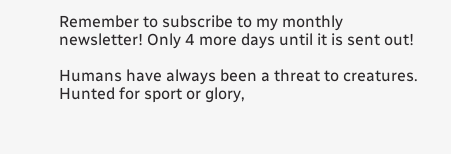Remember to subscribe to my monthly newsletter! Only 4 more days until it is sent out!

Humans have always been a threat to creatures. Hunted for sport or glory,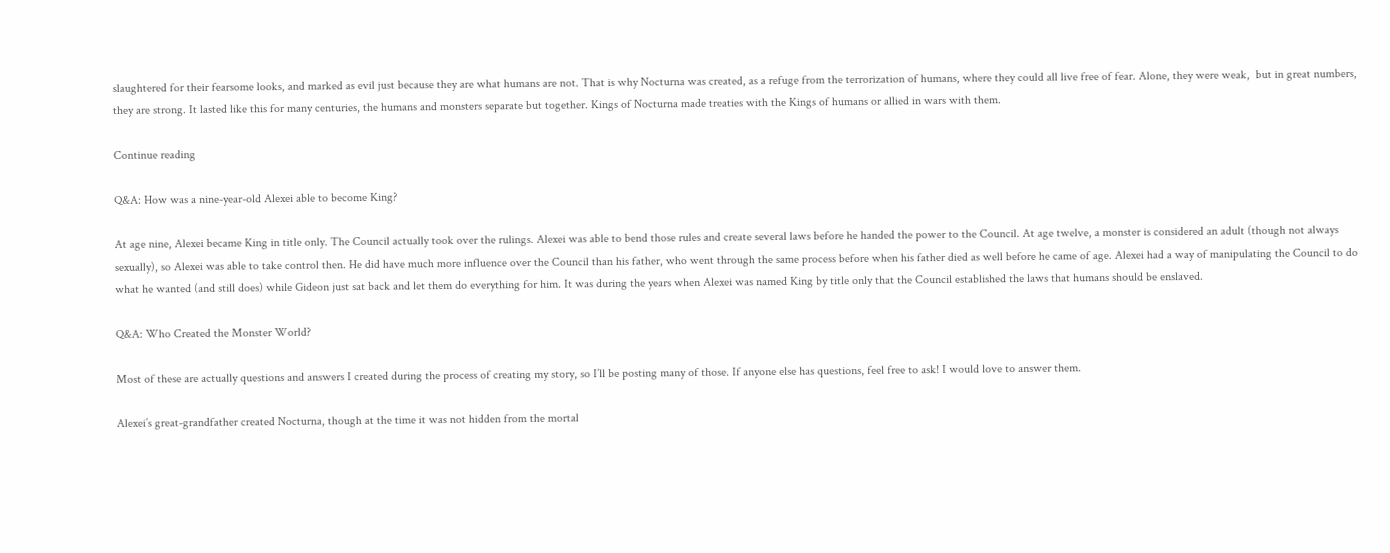slaughtered for their fearsome looks, and marked as evil just because they are what humans are not. That is why Nocturna was created, as a refuge from the terrorization of humans, where they could all live free of fear. Alone, they were weak,  but in great numbers, they are strong. It lasted like this for many centuries, the humans and monsters separate but together. Kings of Nocturna made treaties with the Kings of humans or allied in wars with them.

Continue reading

Q&A: How was a nine-year-old Alexei able to become King?

At age nine, Alexei became King in title only. The Council actually took over the rulings. Alexei was able to bend those rules and create several laws before he handed the power to the Council. At age twelve, a monster is considered an adult (though not always sexually), so Alexei was able to take control then. He did have much more influence over the Council than his father, who went through the same process before when his father died as well before he came of age. Alexei had a way of manipulating the Council to do what he wanted (and still does) while Gideon just sat back and let them do everything for him. It was during the years when Alexei was named King by title only that the Council established the laws that humans should be enslaved.

Q&A: Who Created the Monster World?

Most of these are actually questions and answers I created during the process of creating my story, so I’ll be posting many of those. If anyone else has questions, feel free to ask! I would love to answer them.

Alexei’s great-grandfather created Nocturna, though at the time it was not hidden from the mortal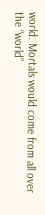world. Mortals would come from all over the “world”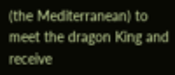(the Mediterranean) to meet the dragon King and receive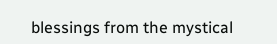blessings from the mystical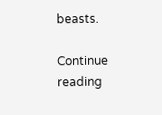beasts.

Continue reading